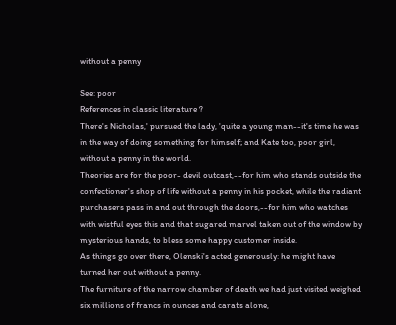without a penny

See: poor
References in classic literature ?
There's Nicholas,' pursued the lady, 'quite a young man--it's time he was in the way of doing something for himself; and Kate too, poor girl, without a penny in the world.
Theories are for the poor- devil outcast,--for him who stands outside the confectioner's shop of life without a penny in his pocket, while the radiant purchasers pass in and out through the doors,--for him who watches with wistful eyes this and that sugared marvel taken out of the window by mysterious hands, to bless some happy customer inside.
As things go over there, Olenski's acted generously: he might have turned her out without a penny.
The furniture of the narrow chamber of death we had just visited weighed six millions of francs in ounces and carats alone,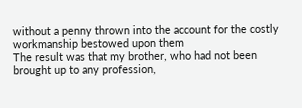without a penny thrown into the account for the costly workmanship bestowed upon them
The result was that my brother, who had not been brought up to any profession,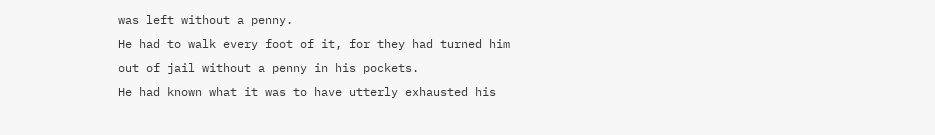was left without a penny.
He had to walk every foot of it, for they had turned him out of jail without a penny in his pockets.
He had known what it was to have utterly exhausted his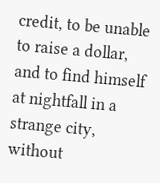credit, to be unable to raise a dollar, and to find himself at nightfall in a strange city, without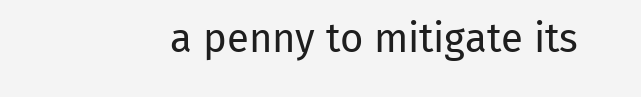a penny to mitigate its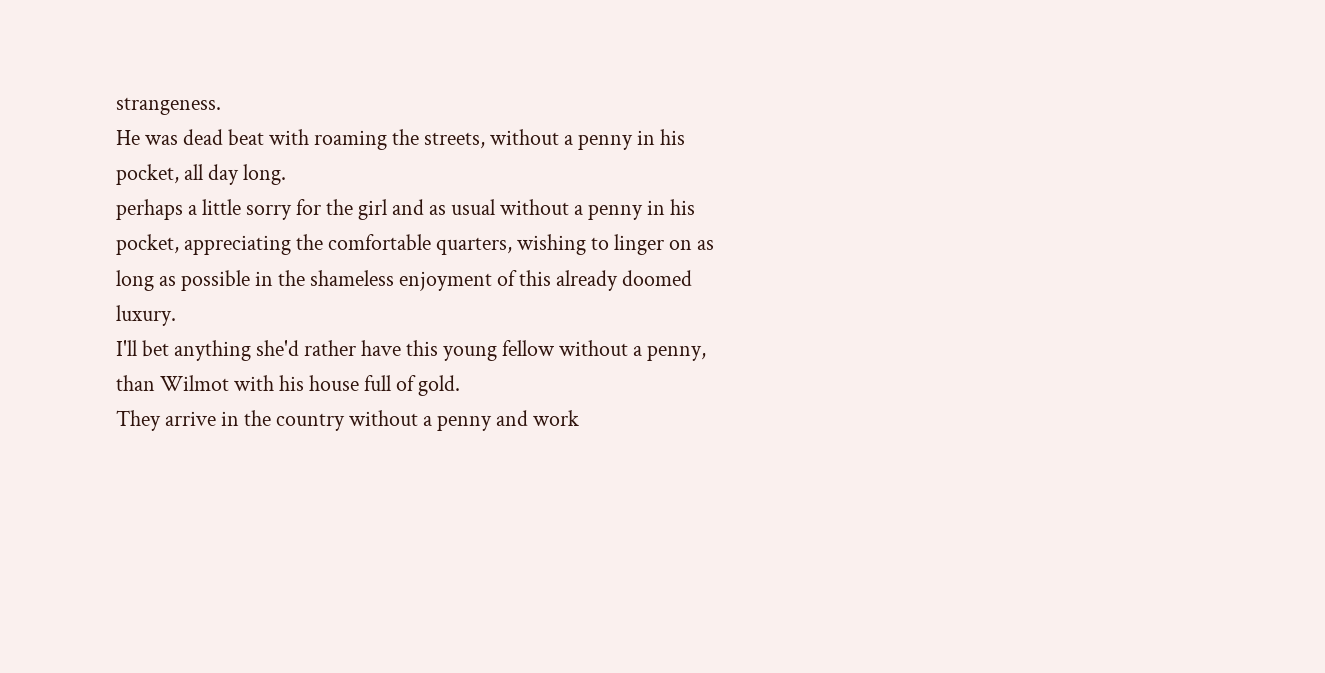strangeness.
He was dead beat with roaming the streets, without a penny in his pocket, all day long.
perhaps a little sorry for the girl and as usual without a penny in his pocket, appreciating the comfortable quarters, wishing to linger on as long as possible in the shameless enjoyment of this already doomed luxury.
I'll bet anything she'd rather have this young fellow without a penny, than Wilmot with his house full of gold.
They arrive in the country without a penny and work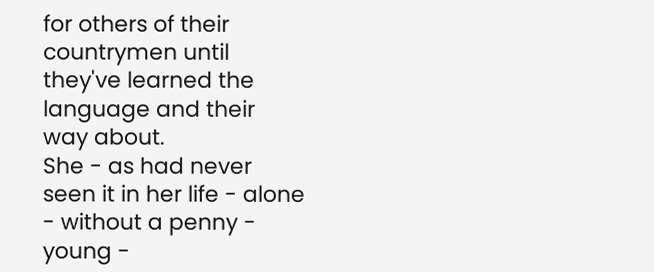for others of their countrymen until they've learned the language and their way about.
She - as had never seen it in her life - alone - without a penny - young -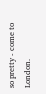so pretty - come to London.